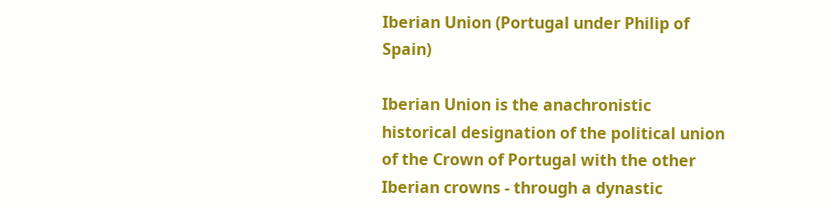Iberian Union (Portugal under Philip of Spain)

Iberian Union is the anachronistic historical designation of the political union of the Crown of Portugal with the other Iberian crowns - through a dynastic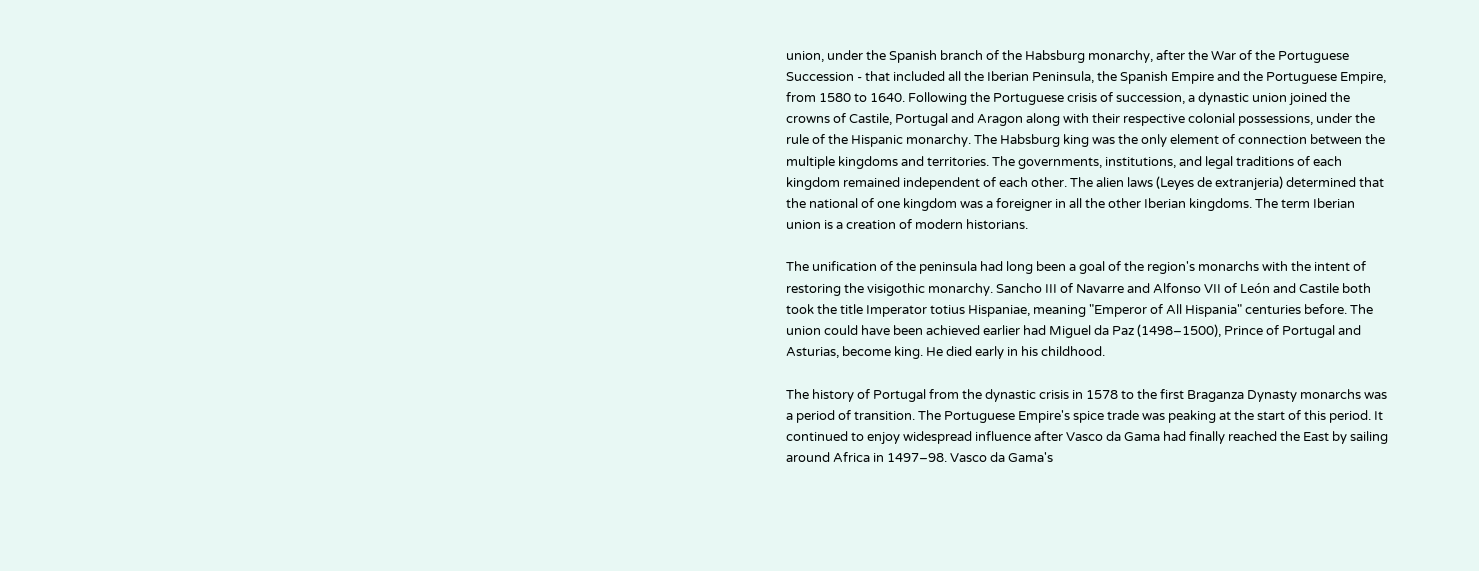union, under the Spanish branch of the Habsburg monarchy, after the War of the Portuguese Succession - that included all the Iberian Peninsula, the Spanish Empire and the Portuguese Empire, from 1580 to 1640. Following the Portuguese crisis of succession, a dynastic union joined the crowns of Castile, Portugal and Aragon along with their respective colonial possessions, under the rule of the Hispanic monarchy. The Habsburg king was the only element of connection between the multiple kingdoms and territories. The governments, institutions, and legal traditions of each kingdom remained independent of each other. The alien laws (Leyes de extranjeria) determined that the national of one kingdom was a foreigner in all the other Iberian kingdoms. The term Iberian union is a creation of modern historians.

The unification of the peninsula had long been a goal of the region's monarchs with the intent of restoring the visigothic monarchy. Sancho III of Navarre and Alfonso VII of León and Castile both took the title Imperator totius Hispaniae, meaning "Emperor of All Hispania" centuries before. The union could have been achieved earlier had Miguel da Paz (1498–1500), Prince of Portugal and Asturias, become king. He died early in his childhood.

The history of Portugal from the dynastic crisis in 1578 to the first Braganza Dynasty monarchs was a period of transition. The Portuguese Empire's spice trade was peaking at the start of this period. It continued to enjoy widespread influence after Vasco da Gama had finally reached the East by sailing around Africa in 1497–98. Vasco da Gama's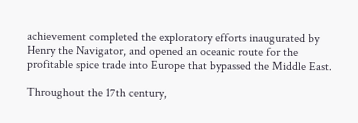achievement completed the exploratory efforts inaugurated by Henry the Navigator, and opened an oceanic route for the profitable spice trade into Europe that bypassed the Middle East.

Throughout the 17th century,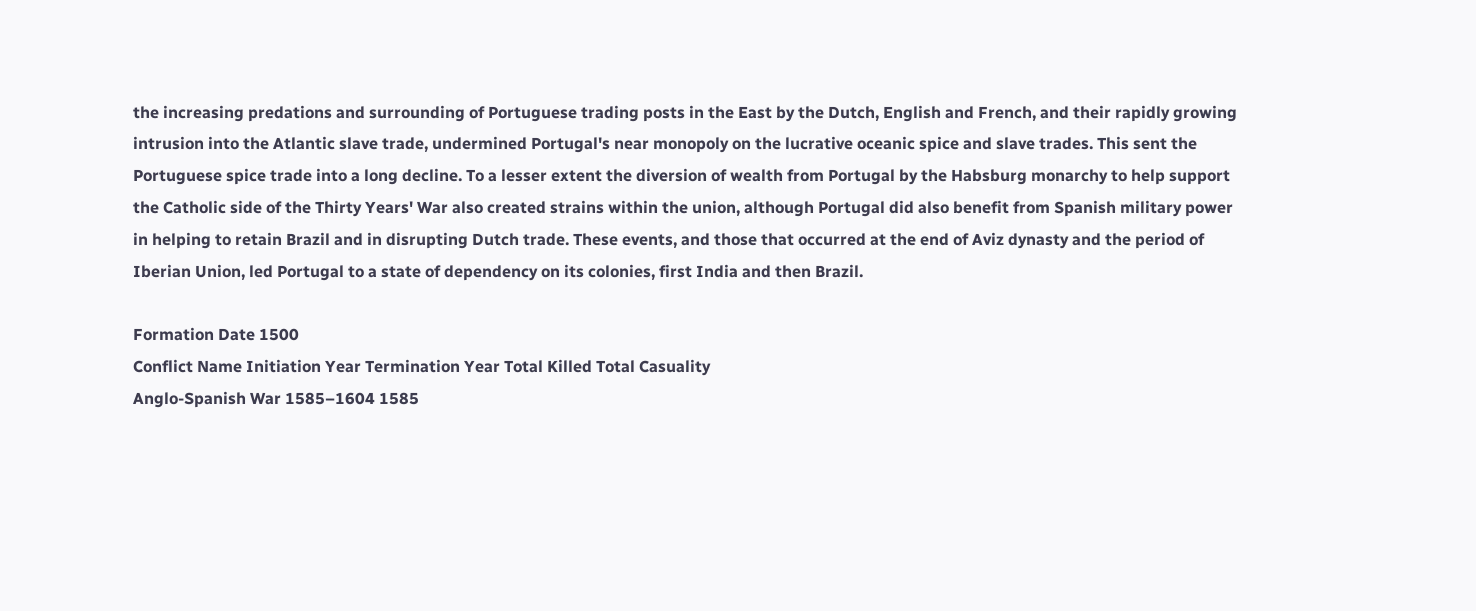the increasing predations and surrounding of Portuguese trading posts in the East by the Dutch, English and French, and their rapidly growing intrusion into the Atlantic slave trade, undermined Portugal's near monopoly on the lucrative oceanic spice and slave trades. This sent the Portuguese spice trade into a long decline. To a lesser extent the diversion of wealth from Portugal by the Habsburg monarchy to help support the Catholic side of the Thirty Years' War also created strains within the union, although Portugal did also benefit from Spanish military power in helping to retain Brazil and in disrupting Dutch trade. These events, and those that occurred at the end of Aviz dynasty and the period of Iberian Union, led Portugal to a state of dependency on its colonies, first India and then Brazil.

Formation Date 1500
Conflict Name Initiation Year Termination Year Total Killed Total Casuality
Anglo-Spanish War 1585–1604 1585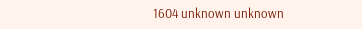1604 unknown unknown